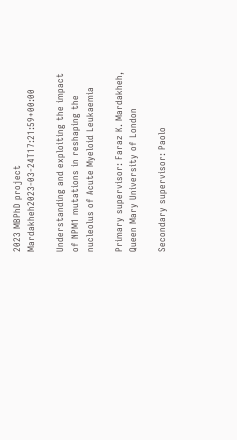2023 MBPhD project Mardakheh2023-03-24T17:21:59+00:00

Understanding and exploiting the impact of NPM1 mutations in reshaping the nucleolus of Acute Myeloid Leukaemia

Primary supervisor: Faraz K. Mardakheh, Queen Mary University of London

Secondary supervisor: Paolo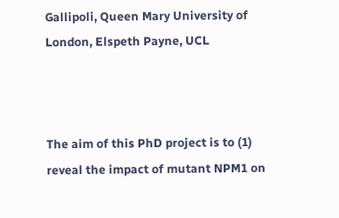Gallipoli, Queen Mary University of London, Elspeth Payne, UCL



The aim of this PhD project is to (1) reveal the impact of mutant NPM1 on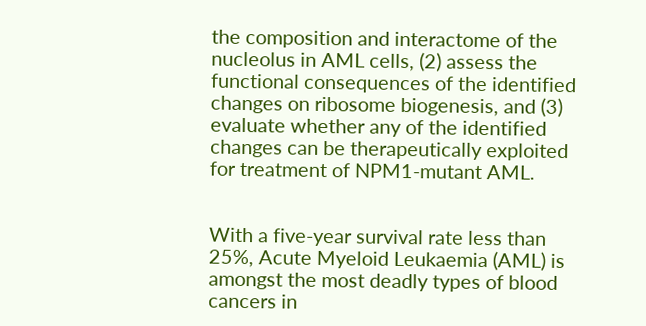the composition and interactome of the nucleolus in AML cells, (2) assess the functional consequences of the identified changes on ribosome biogenesis, and (3) evaluate whether any of the identified changes can be therapeutically exploited for treatment of NPM1-mutant AML.


With a five-year survival rate less than 25%, Acute Myeloid Leukaemia (AML) is amongst the most deadly types of blood cancers in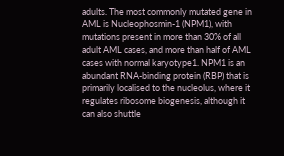adults. The most commonly mutated gene in AML is Nucleophosmin-1 (NPM1), with mutations present in more than 30% of all adult AML cases, and more than half of AML cases with normal karyotype1. NPM1 is an abundant RNA-binding protein (RBP) that is primarily localised to the nucleolus, where it regulates ribosome biogenesis, although it can also shuttle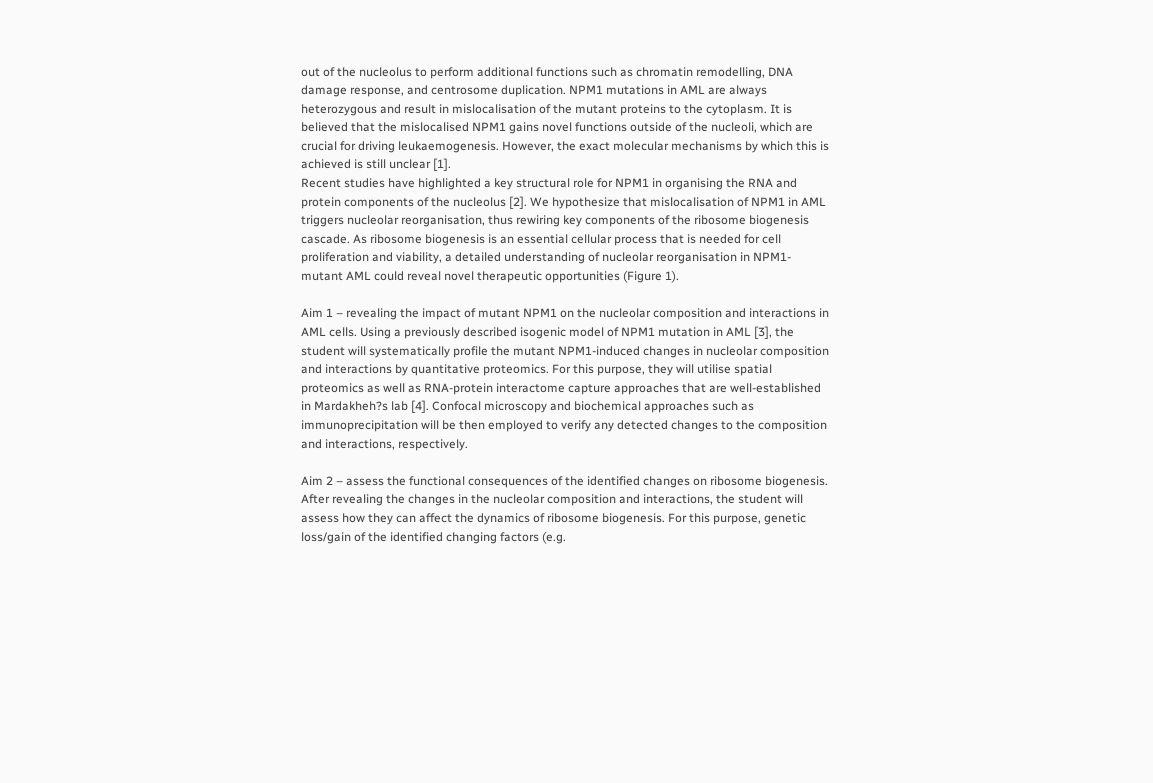out of the nucleolus to perform additional functions such as chromatin remodelling, DNA damage response, and centrosome duplication. NPM1 mutations in AML are always heterozygous and result in mislocalisation of the mutant proteins to the cytoplasm. It is believed that the mislocalised NPM1 gains novel functions outside of the nucleoli, which are crucial for driving leukaemogenesis. However, the exact molecular mechanisms by which this is achieved is still unclear [1].
Recent studies have highlighted a key structural role for NPM1 in organising the RNA and protein components of the nucleolus [2]. We hypothesize that mislocalisation of NPM1 in AML triggers nucleolar reorganisation, thus rewiring key components of the ribosome biogenesis cascade. As ribosome biogenesis is an essential cellular process that is needed for cell proliferation and viability, a detailed understanding of nucleolar reorganisation in NPM1-mutant AML could reveal novel therapeutic opportunities (Figure 1).

Aim 1 – revealing the impact of mutant NPM1 on the nucleolar composition and interactions in AML cells. Using a previously described isogenic model of NPM1 mutation in AML [3], the student will systematically profile the mutant NPM1-induced changes in nucleolar composition and interactions by quantitative proteomics. For this purpose, they will utilise spatial proteomics as well as RNA-protein interactome capture approaches that are well-established in Mardakheh?s lab [4]. Confocal microscopy and biochemical approaches such as immunoprecipitation will be then employed to verify any detected changes to the composition and interactions, respectively.

Aim 2 – assess the functional consequences of the identified changes on ribosome biogenesis. After revealing the changes in the nucleolar composition and interactions, the student will assess how they can affect the dynamics of ribosome biogenesis. For this purpose, genetic loss/gain of the identified changing factors (e.g.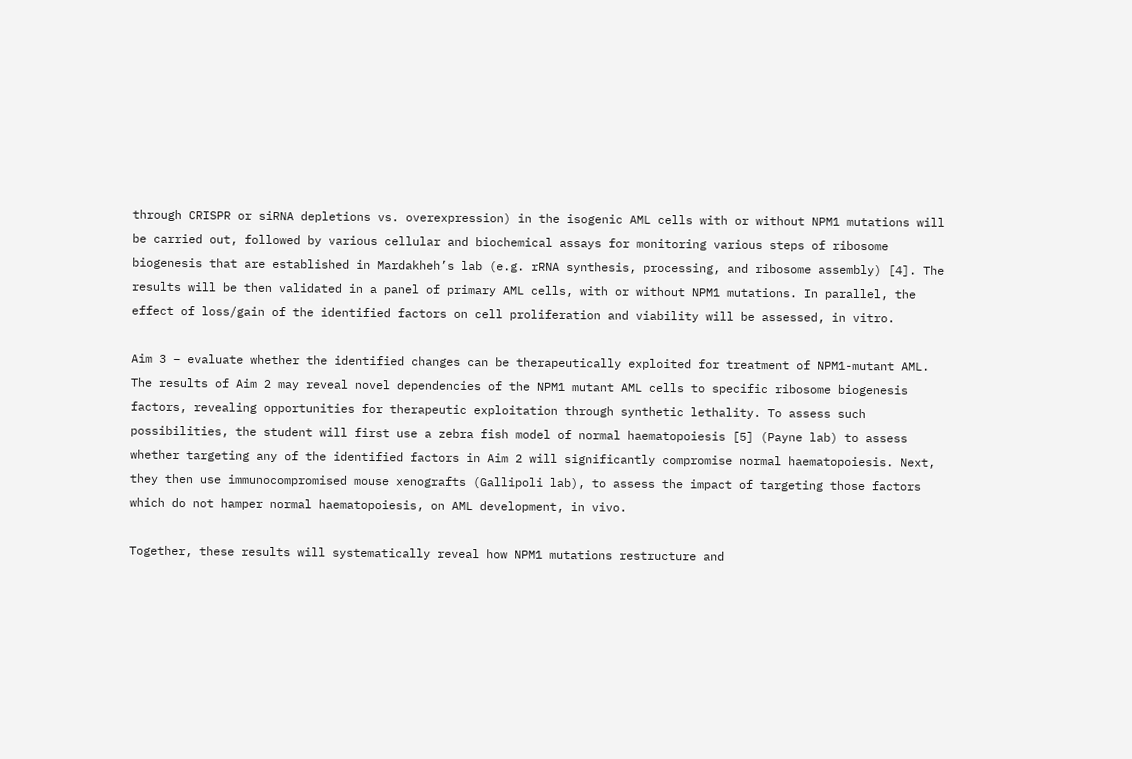through CRISPR or siRNA depletions vs. overexpression) in the isogenic AML cells with or without NPM1 mutations will be carried out, followed by various cellular and biochemical assays for monitoring various steps of ribosome biogenesis that are established in Mardakheh’s lab (e.g. rRNA synthesis, processing, and ribosome assembly) [4]. The results will be then validated in a panel of primary AML cells, with or without NPM1 mutations. In parallel, the effect of loss/gain of the identified factors on cell proliferation and viability will be assessed, in vitro.

Aim 3 – evaluate whether the identified changes can be therapeutically exploited for treatment of NPM1-mutant AML. The results of Aim 2 may reveal novel dependencies of the NPM1 mutant AML cells to specific ribosome biogenesis factors, revealing opportunities for therapeutic exploitation through synthetic lethality. To assess such possibilities, the student will first use a zebra fish model of normal haematopoiesis [5] (Payne lab) to assess whether targeting any of the identified factors in Aim 2 will significantly compromise normal haematopoiesis. Next, they then use immunocompromised mouse xenografts (Gallipoli lab), to assess the impact of targeting those factors which do not hamper normal haematopoiesis, on AML development, in vivo.

Together, these results will systematically reveal how NPM1 mutations restructure and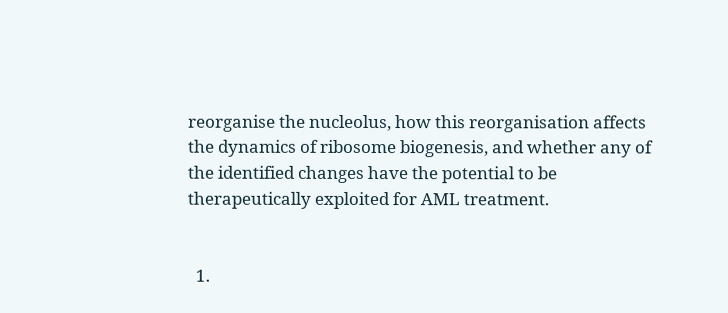reorganise the nucleolus, how this reorganisation affects the dynamics of ribosome biogenesis, and whether any of the identified changes have the potential to be therapeutically exploited for AML treatment.


  1.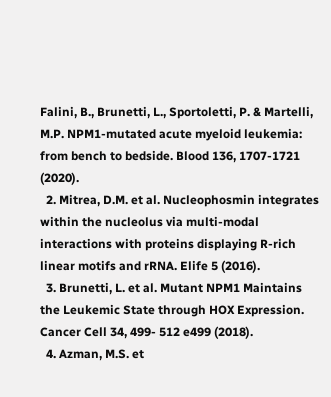Falini, B., Brunetti, L., Sportoletti, P. & Martelli, M.P. NPM1-mutated acute myeloid leukemia: from bench to bedside. Blood 136, 1707-1721 (2020).
  2. Mitrea, D.M. et al. Nucleophosmin integrates within the nucleolus via multi-modal interactions with proteins displaying R-rich linear motifs and rRNA. Elife 5 (2016).
  3. Brunetti, L. et al. Mutant NPM1 Maintains the Leukemic State through HOX Expression. Cancer Cell 34, 499- 512 e499 (2018).
  4. Azman, M.S. et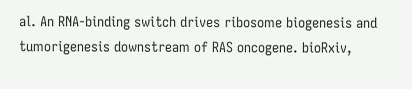al. An RNA-binding switch drives ribosome biogenesis and tumorigenesis downstream of RAS oncogene. bioRxiv,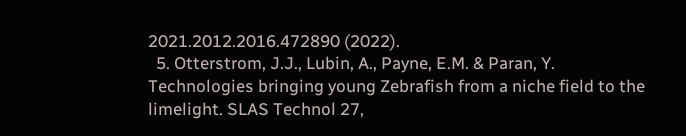2021.2012.2016.472890 (2022).
  5. Otterstrom, J.J., Lubin, A., Payne, E.M. & Paran, Y. Technologies bringing young Zebrafish from a niche field to the limelight. SLAS Technol 27,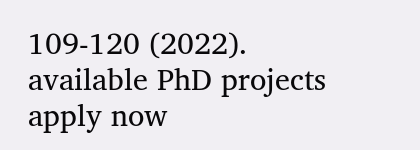109-120 (2022).
available PhD projects
apply now